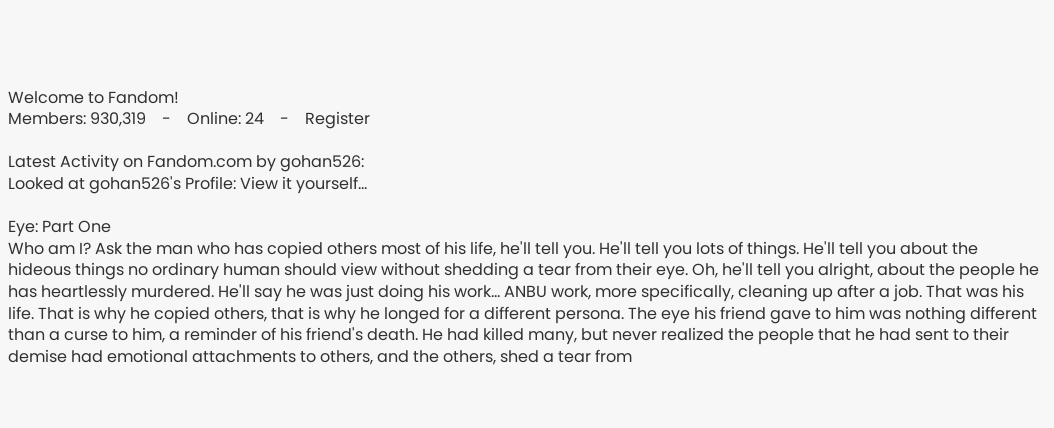Welcome to Fandom!
Members: 930,319    -    Online: 24    -    Register

Latest Activity on Fandom.com by gohan526:
Looked at gohan526's Profile: View it yourself...

Eye: Part One
Who am I? Ask the man who has copied others most of his life, he'll tell you. He'll tell you lots of things. He'll tell you about the hideous things no ordinary human should view without shedding a tear from their eye. Oh, he'll tell you alright, about the people he has heartlessly murdered. He'll say he was just doing his work... ANBU work, more specifically, cleaning up after a job. That was his life. That is why he copied others, that is why he longed for a different persona. The eye his friend gave to him was nothing different than a curse to him, a reminder of his friend's death. He had killed many, but never realized the people that he had sent to their demise had emotional attachments to others, and the others, shed a tear from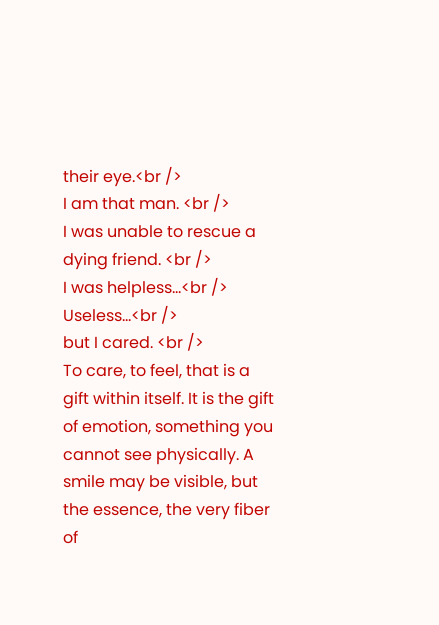their eye.<br />
I am that man. <br />
I was unable to rescue a dying friend. <br />
I was helpless...<br />
Useless...<br />
but I cared. <br />
To care, to feel, that is a gift within itself. It is the gift of emotion, something you cannot see physically. A smile may be visible, but the essence, the very fiber of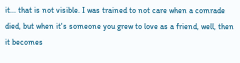it... that is not visible. I was trained to not care when a comrade died, but when it's someone you grew to love as a friend, well, then it becomes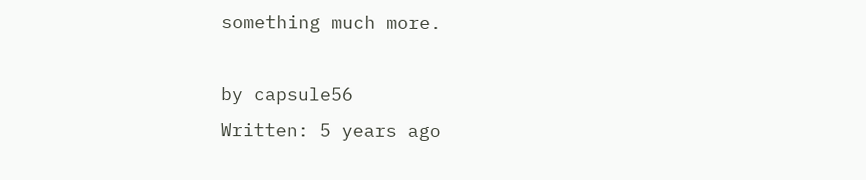something much more.

by capsule56
Written: 5 years ago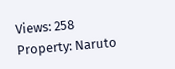Views: 258
Property: Naruto